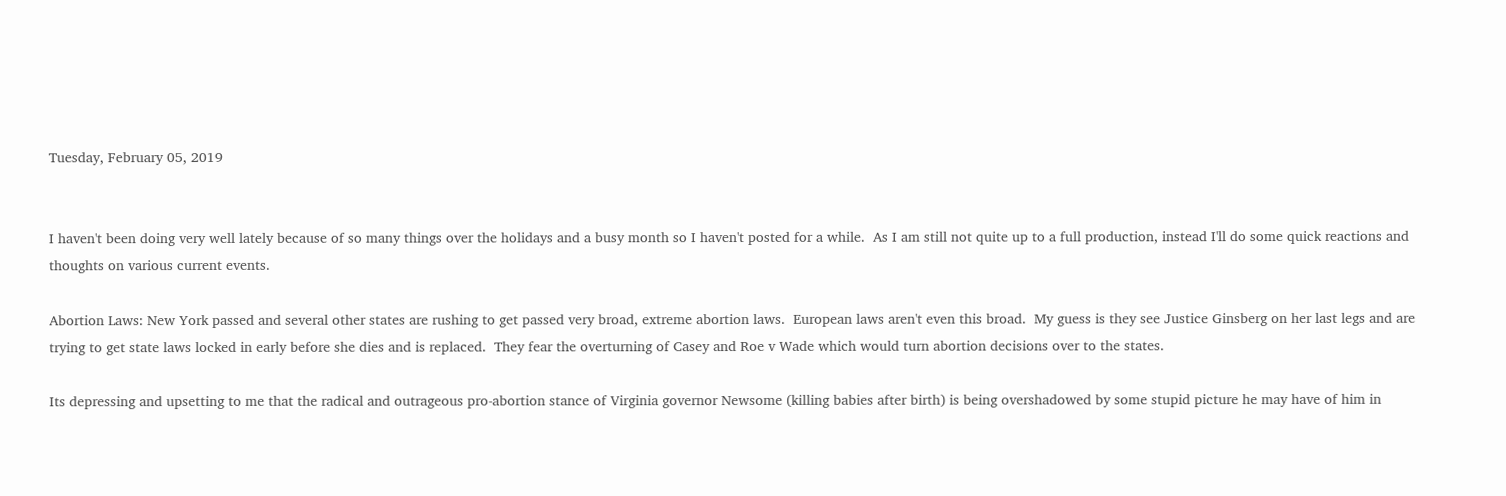Tuesday, February 05, 2019


I haven't been doing very well lately because of so many things over the holidays and a busy month so I haven't posted for a while.  As I am still not quite up to a full production, instead I'll do some quick reactions and thoughts on various current events.

Abortion Laws: New York passed and several other states are rushing to get passed very broad, extreme abortion laws.  European laws aren't even this broad.  My guess is they see Justice Ginsberg on her last legs and are trying to get state laws locked in early before she dies and is replaced.  They fear the overturning of Casey and Roe v Wade which would turn abortion decisions over to the states.

Its depressing and upsetting to me that the radical and outrageous pro-abortion stance of Virginia governor Newsome (killing babies after birth) is being overshadowed by some stupid picture he may have of him in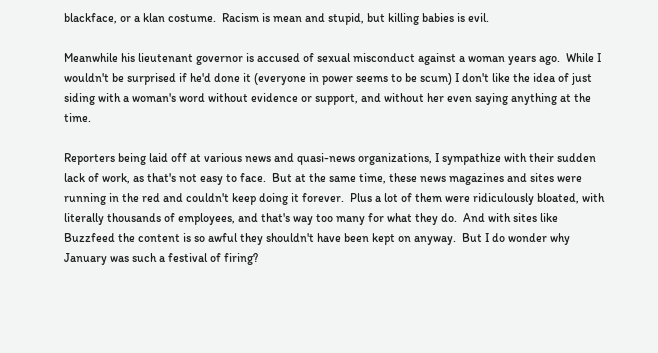blackface, or a klan costume.  Racism is mean and stupid, but killing babies is evil.

Meanwhile his lieutenant governor is accused of sexual misconduct against a woman years ago.  While I wouldn't be surprised if he'd done it (everyone in power seems to be scum) I don't like the idea of just siding with a woman's word without evidence or support, and without her even saying anything at the time.

Reporters being laid off at various news and quasi-news organizations, I sympathize with their sudden lack of work, as that's not easy to face.  But at the same time, these news magazines and sites were running in the red and couldn't keep doing it forever.  Plus a lot of them were ridiculously bloated, with literally thousands of employees, and that's way too many for what they do.  And with sites like Buzzfeed the content is so awful they shouldn't have been kept on anyway.  But I do wonder why January was such a festival of firing?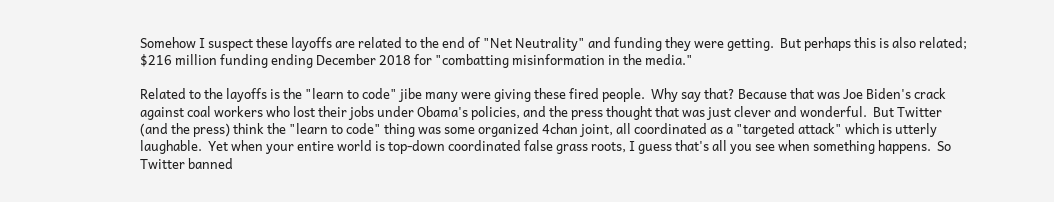Somehow I suspect these layoffs are related to the end of "Net Neutrality" and funding they were getting.  But perhaps this is also related; $216 million funding ending December 2018 for "combatting misinformation in the media."

Related to the layoffs is the "learn to code" jibe many were giving these fired people.  Why say that? Because that was Joe Biden's crack against coal workers who lost their jobs under Obama's policies, and the press thought that was just clever and wonderful.  But Twitter (and the press) think the "learn to code" thing was some organized 4chan joint, all coordinated as a "targeted attack" which is utterly laughable.  Yet when your entire world is top-down coordinated false grass roots, I guess that's all you see when something happens.  So Twitter banned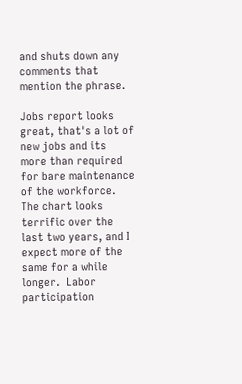and shuts down any comments that mention the phrase.

Jobs report looks great, that's a lot of new jobs and its more than required for bare maintenance of the workforce.  The chart looks terrific over the last two years, and I expect more of the same for a while longer.  Labor participation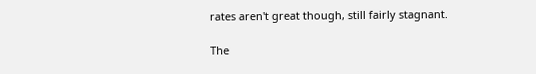rates aren't great though, still fairly stagnant.

The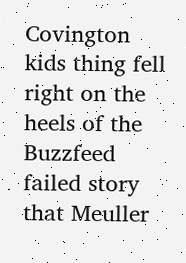Covington kids thing fell right on the heels of the Buzzfeed failed story that Meuller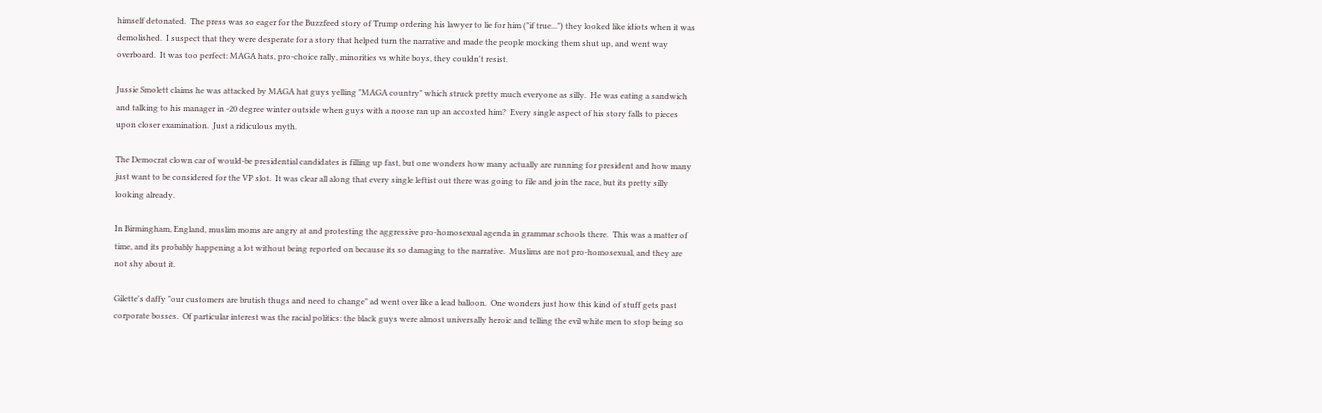himself detonated.  The press was so eager for the Buzzfeed story of Trump ordering his lawyer to lie for him ("if true...") they looked like idiots when it was demolished.  I suspect that they were desperate for a story that helped turn the narrative and made the people mocking them shut up, and went way overboard.  It was too perfect: MAGA hats, pro-choice rally, minorities vs white boys, they couldn't resist.

Jussie Smolett claims he was attacked by MAGA hat guys yelling "MAGA country" which struck pretty much everyone as silly.  He was eating a sandwich and talking to his manager in -20 degree winter outside when guys with a noose ran up an accosted him?  Every single aspect of his story falls to pieces upon closer examination.  Just a ridiculous myth.

The Democrat clown car of would-be presidential candidates is filling up fast, but one wonders how many actually are running for president and how many just want to be considered for the VP slot.  It was clear all along that every single leftist out there was going to file and join the race, but its pretty silly looking already.

In Birmingham, England, muslim moms are angry at and protesting the aggressive pro-homosexual agenda in grammar schools there.  This was a matter of time, and its probably happening a lot without being reported on because its so damaging to the narrative.  Muslims are not pro-homosexual, and they are not shy about it.

Gilette's daffy "our customers are brutish thugs and need to change" ad went over like a lead balloon.  One wonders just how this kind of stuff gets past corporate bosses.  Of particular interest was the racial politics: the black guys were almost universally heroic and telling the evil white men to stop being so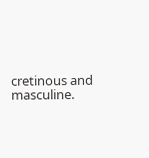cretinous and masculine.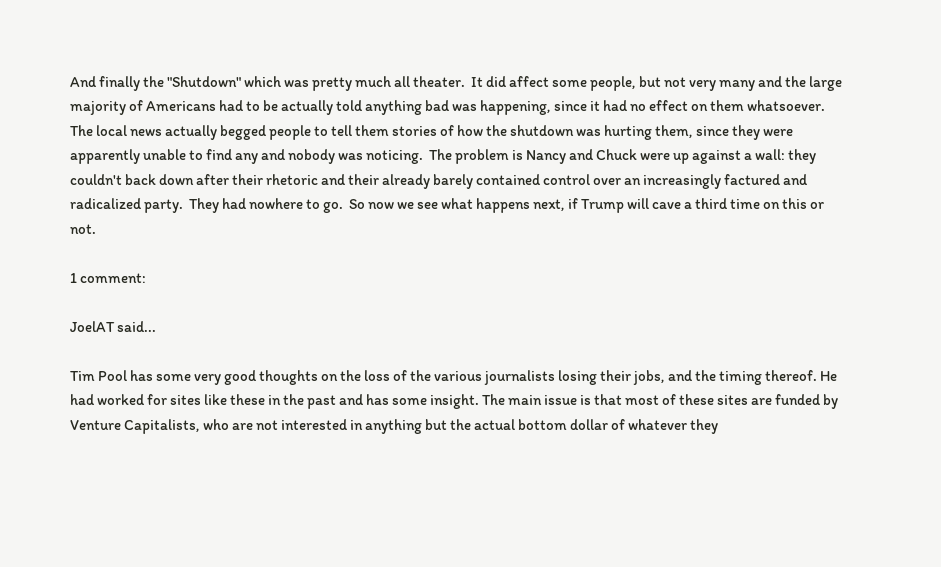And finally the "Shutdown" which was pretty much all theater.  It did affect some people, but not very many and the large majority of Americans had to be actually told anything bad was happening, since it had no effect on them whatsoever.  The local news actually begged people to tell them stories of how the shutdown was hurting them, since they were apparently unable to find any and nobody was noticing.  The problem is Nancy and Chuck were up against a wall: they couldn't back down after their rhetoric and their already barely contained control over an increasingly factured and radicalized party.  They had nowhere to go.  So now we see what happens next, if Trump will cave a third time on this or not.

1 comment:

JoelAT said...

Tim Pool has some very good thoughts on the loss of the various journalists losing their jobs, and the timing thereof. He had worked for sites like these in the past and has some insight. The main issue is that most of these sites are funded by Venture Capitalists, who are not interested in anything but the actual bottom dollar of whatever they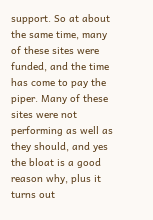support. So at about the same time, many of these sites were funded, and the time has come to pay the piper. Many of these sites were not performing as well as they should, and yes the bloat is a good reason why, plus it turns out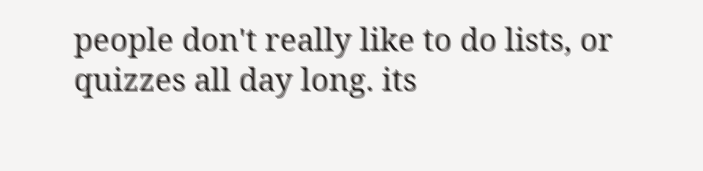people don't really like to do lists, or quizzes all day long. its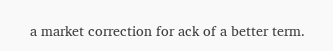a market correction for ack of a better term.